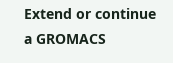Extend or continue a GROMACS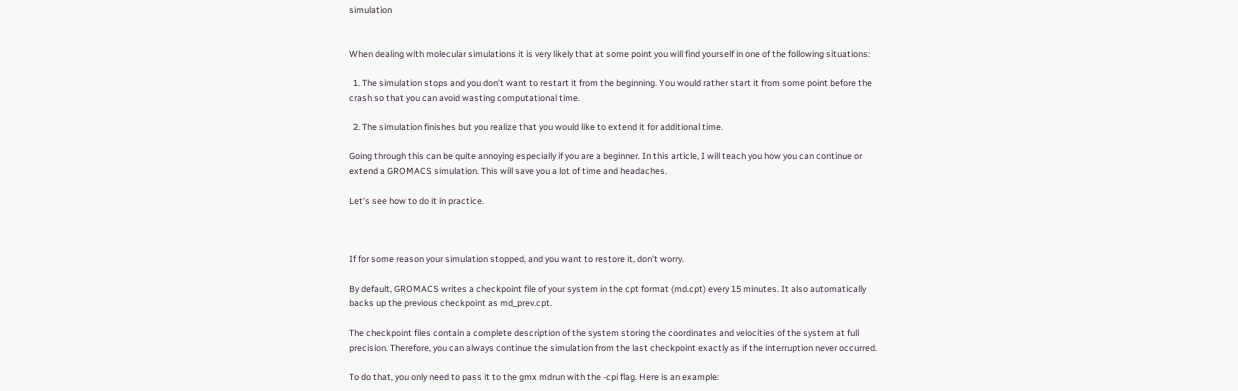simulation


When dealing with molecular simulations it is very likely that at some point you will find yourself in one of the following situations:

  1. The simulation stops and you don’t want to restart it from the beginning. You would rather start it from some point before the crash so that you can avoid wasting computational time.

  2. The simulation finishes but you realize that you would like to extend it for additional time.

Going through this can be quite annoying especially if you are a beginner. In this article, I will teach you how you can continue or extend a GROMACS simulation. This will save you a lot of time and headaches.

Let’s see how to do it in practice.



If for some reason your simulation stopped, and you want to restore it, don’t worry.

By default, GROMACS writes a checkpoint file of your system in the cpt format (md.cpt) every 15 minutes. It also automatically backs up the previous checkpoint as md_prev.cpt.

The checkpoint files contain a complete description of the system storing the coordinates and velocities of the system at full precision. Therefore, you can always continue the simulation from the last checkpoint exactly as if the interruption never occurred.

To do that, you only need to pass it to the gmx mdrun with the -cpi flag. Here is an example: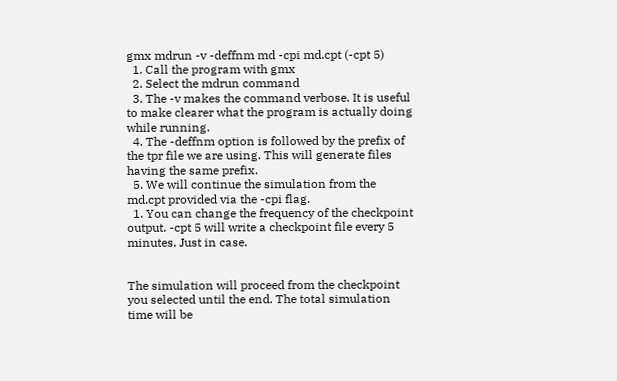gmx mdrun -v -deffnm md -cpi md.cpt (-cpt 5)
  1. Call the program with gmx
  2. Select the mdrun command
  3. The -v makes the command verbose. It is useful to make clearer what the program is actually doing while running.
  4. The -deffnm option is followed by the prefix of the tpr file we are using. This will generate files having the same prefix.
  5. We will continue the simulation from the md.cpt provided via the -cpi flag.
  1. You can change the frequency of the checkpoint output. -cpt 5 will write a checkpoint file every 5 minutes. Just in case.


The simulation will proceed from the checkpoint you selected until the end. The total simulation time will be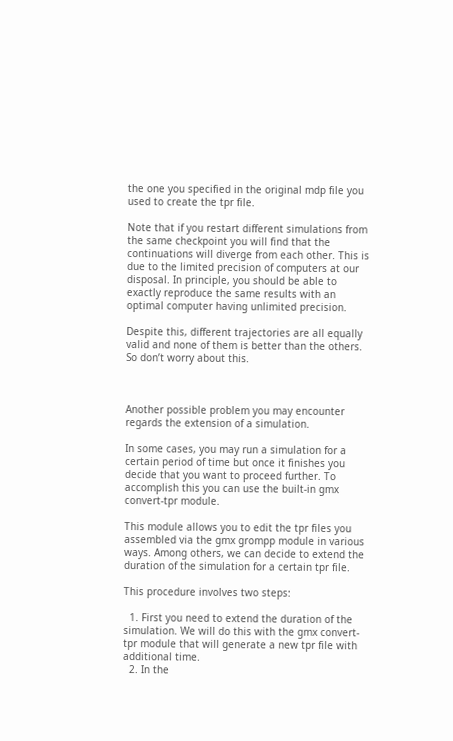the one you specified in the original mdp file you used to create the tpr file.

Note that if you restart different simulations from the same checkpoint you will find that the continuations will diverge from each other. This is due to the limited precision of computers at our disposal. In principle, you should be able to exactly reproduce the same results with an optimal computer having unlimited precision.

Despite this, different trajectories are all equally valid and none of them is better than the others. So don’t worry about this.



Another possible problem you may encounter regards the extension of a simulation.

In some cases, you may run a simulation for a certain period of time but once it finishes you decide that you want to proceed further. To accomplish this you can use the built-in gmx convert-tpr module.

This module allows you to edit the tpr files you assembled via the gmx grompp module in various ways. Among others, we can decide to extend the duration of the simulation for a certain tpr file.

This procedure involves two steps:

  1. First you need to extend the duration of the simulation. We will do this with the gmx convert-tpr module that will generate a new tpr file with additional time.
  2. In the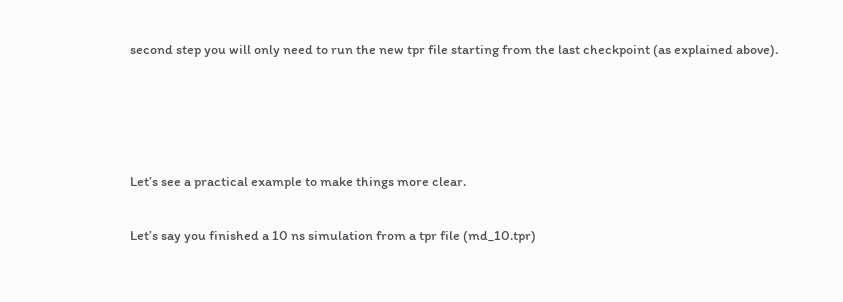second step you will only need to run the new tpr file starting from the last checkpoint (as explained above).




Let’s see a practical example to make things more clear.

Let’s say you finished a 10 ns simulation from a tpr file (md_10.tpr)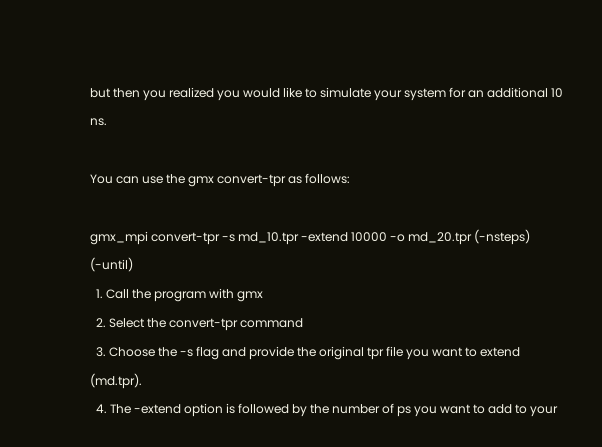but then you realized you would like to simulate your system for an additional 10 ns.

You can use the gmx convert-tpr as follows:

gmx_mpi convert-tpr -s md_10.tpr -extend 10000 -o md_20.tpr (-nsteps) (-until)
  1. Call the program with gmx
  2. Select the convert-tpr command
  3. Choose the -s flag and provide the original tpr file you want to extend (md.tpr).
  4. The -extend option is followed by the number of ps you want to add to your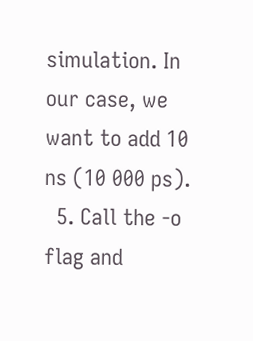simulation. In our case, we want to add 10 ns (10 000 ps).
  5. Call the -o flag and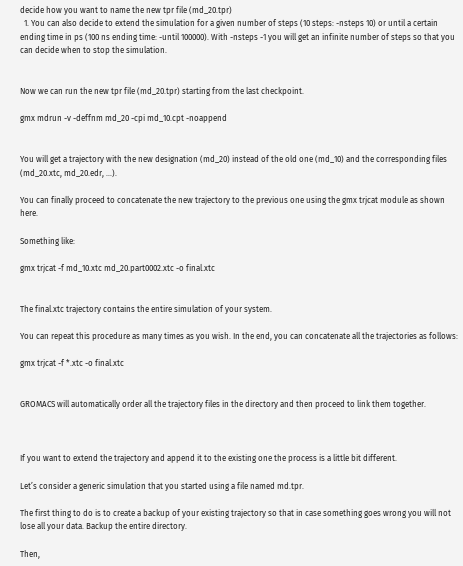decide how you want to name the new tpr file (md_20.tpr)
  1. You can also decide to extend the simulation for a given number of steps (10 steps: -nsteps 10) or until a certain ending time in ps (100 ns ending time: -until 100000). With -nsteps -1 you will get an infinite number of steps so that you can decide when to stop the simulation.


Now we can run the new tpr file (md_20.tpr) starting from the last checkpoint.

gmx mdrun -v -deffnm md_20 -cpi md_10.cpt -noappend


You will get a trajectory with the new designation (md_20) instead of the old one (md_10) and the corresponding files (md_20.xtc, md_20.edr, …).

You can finally proceed to concatenate the new trajectory to the previous one using the gmx trjcat module as shown here.

Something like:

gmx trjcat -f md_10.xtc md_20.part0002.xtc -o final.xtc


The final.xtc trajectory contains the entire simulation of your system.

You can repeat this procedure as many times as you wish. In the end, you can concatenate all the trajectories as follows:

gmx trjcat -f *.xtc -o final.xtc


GROMACS will automatically order all the trajectory files in the directory and then proceed to link them together.



If you want to extend the trajectory and append it to the existing one the process is a little bit different.

Let’s consider a generic simulation that you started using a file named md.tpr.

The first thing to do is to create a backup of your existing trajectory so that in case something goes wrong you will not lose all your data. Backup the entire directory.

Then,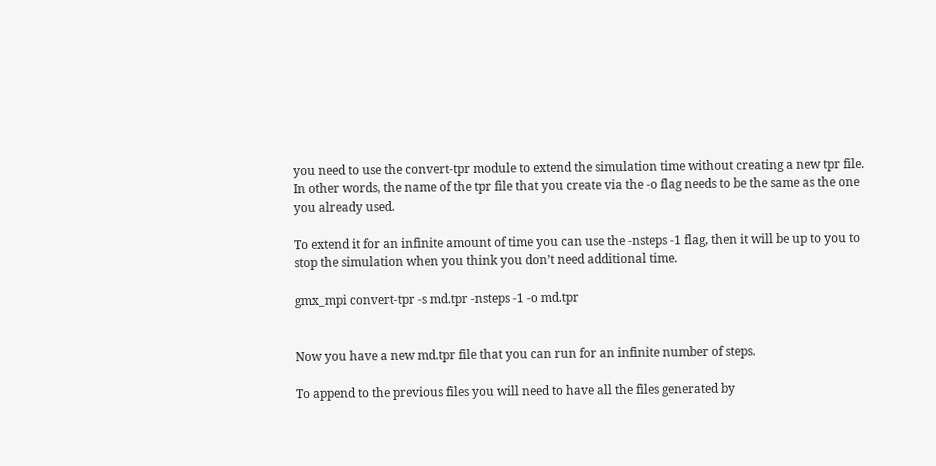you need to use the convert-tpr module to extend the simulation time without creating a new tpr file. In other words, the name of the tpr file that you create via the -o flag needs to be the same as the one you already used.

To extend it for an infinite amount of time you can use the -nsteps -1 flag, then it will be up to you to stop the simulation when you think you don’t need additional time.

gmx_mpi convert-tpr -s md.tpr -nsteps -1 -o md.tpr


Now you have a new md.tpr file that you can run for an infinite number of steps.

To append to the previous files you will need to have all the files generated by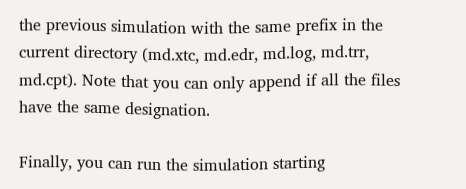the previous simulation with the same prefix in the current directory (md.xtc, md.edr, md.log, md.trr, md.cpt). Note that you can only append if all the files have the same designation.

Finally, you can run the simulation starting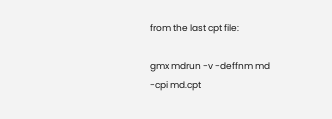from the last cpt file:

gmx mdrun -v -deffnm md -cpi md.cpt